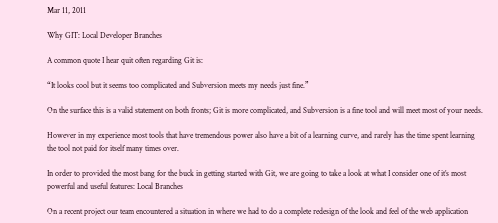Mar 11, 2011

Why GIT: Local Developer Branches

A common quote I hear quit often regarding Git is:

“It looks cool but it seems too complicated and Subversion meets my needs just fine.”

On the surface this is a valid statement on both fronts; Git is more complicated, and Subversion is a fine tool and will meet most of your needs.

However in my experience most tools that have tremendous power also have a bit of a learning curve, and rarely has the time spent learning the tool not paid for itself many times over.

In order to provided the most bang for the buck in getting started with Git, we are going to take a look at what I consider one of it’s most powerful and useful features: Local Branches

On a recent project our team encountered a situation in where we had to do a complete redesign of the look and feel of the web application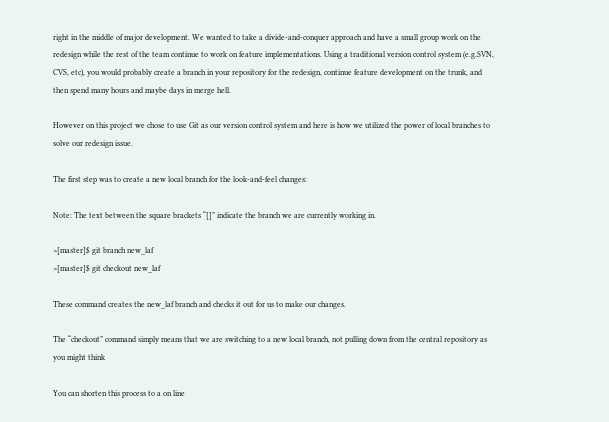right in the middle of major development. We wanted to take a divide-and-conquer approach and have a small group work on the redesign while the rest of the team continue to work on feature implementations. Using a traditional version control system (e.g.SVN, CVS, etc), you would probably create a branch in your repository for the redesign, continue feature development on the trunk, and then spend many hours and maybe days in merge hell.

However on this project we chose to use Git as our version control system and here is how we utilized the power of local branches to solve our redesign issue.

The first step was to create a new local branch for the look-and-feel changes:

Note: The text between the square brackets “[]” indicate the branch we are currently working in.

>[master]$ git branch new_laf
>[master]$ git checkout new_laf

These command creates the new_laf branch and checks it out for us to make our changes.

The “checkout” command simply means that we are switching to a new local branch, not pulling down from the central repository as you might think

You can shorten this process to a on line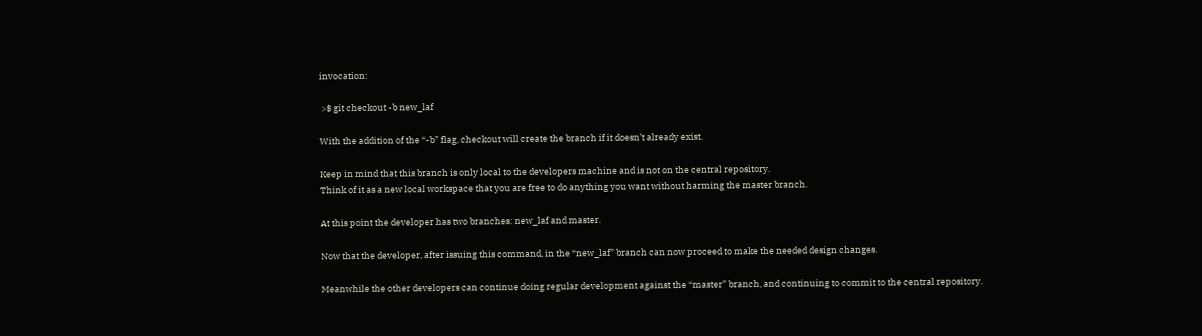invocation:

 >$ git checkout -b new_laf

With the addition of the “-b” flag, checkout will create the branch if it doesn’t already exist.

Keep in mind that this branch is only local to the developers machine and is not on the central repository.
Think of it as a new local workspace that you are free to do anything you want without harming the master branch.

At this point the developer has two branches: new_laf and master.

Now that the developer, after issuing this command, in the “new_laf” branch can now proceed to make the needed design changes.

Meanwhile the other developers can continue doing regular development against the “master” branch, and continuing to commit to the central repository.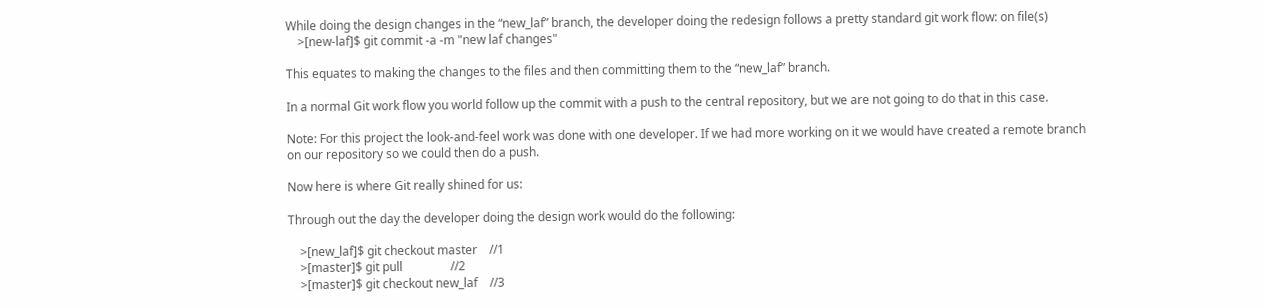While doing the design changes in the “new_laf” branch, the developer doing the redesign follows a pretty standard git work flow: on file(s)
    >[new-laf]$ git commit -a -m "new laf changes"

This equates to making the changes to the files and then committing them to the “new_laf” branch.

In a normal Git work flow you world follow up the commit with a push to the central repository, but we are not going to do that in this case.

Note: For this project the look-and-feel work was done with one developer. If we had more working on it we would have created a remote branch on our repository so we could then do a push.

Now here is where Git really shined for us:

Through out the day the developer doing the design work would do the following:

    >[new_laf]$ git checkout master    //1
    >[master]$ git pull                //2
    >[master]$ git checkout new_laf    //3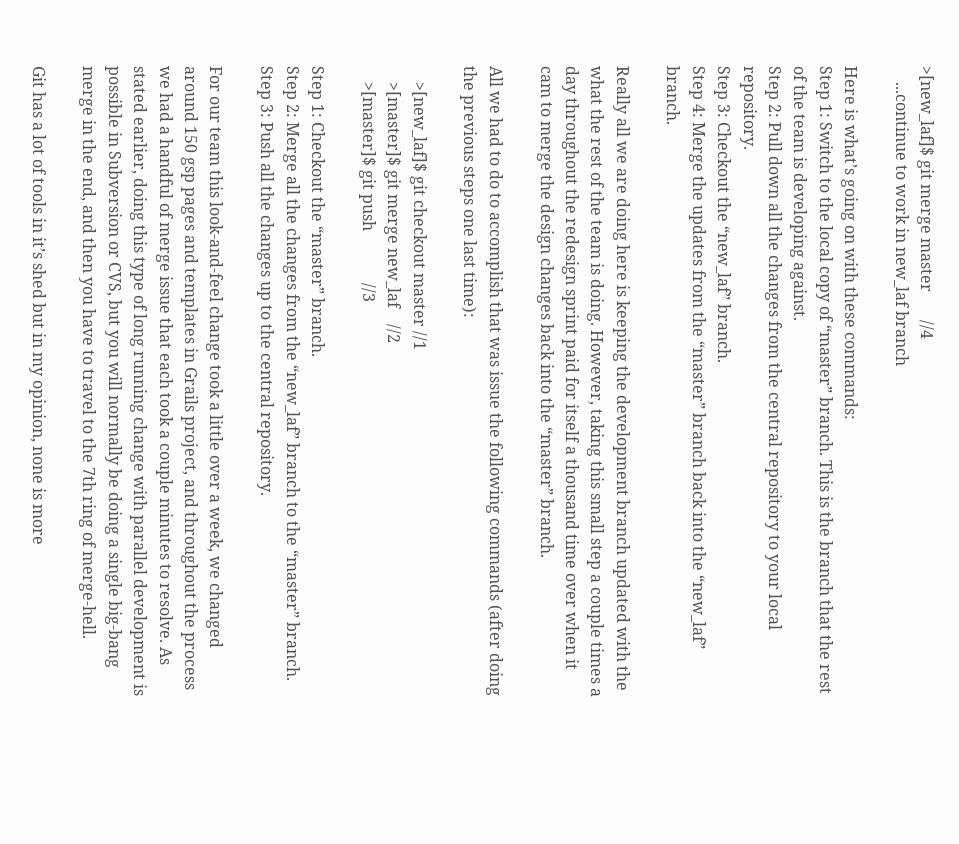>[new_laf]$ git merge master       //4
    ...continue to work in new_laf branch

Here is what’s going on with these commands:
Step 1: Switch to the local copy of “master” branch. This is the branch that the rest of the team is developing against.
Step 2: Pull down all the changes from the central repository to your local repository.
Step 3: Checkout the “new_laf” branch.
Step 4: Merge the updates from the “master” branch back into the “new_laf” branch.

Really all we are doing here is keeping the development branch updated with the what the rest of the team is doing. However, taking this small step a couple times a day throughout the redesign sprint paid for itself a thousand time over when it cam to merge the design changes back into the “master” branch.

All we had to do to accomplish that was issue the following commands (after doing the previous steps one last time):

    >[new_laf]$ git checkout master //1
    >[master]$ git merge new_laf    //2
    >[master]$ git push             //3

Step 1: Checkout the “master” branch.
Step 2: Merge all the changes from the “new_laf” branch to the “master” branch.
Step 3: Push all the changes up to the central repository.

For our team this look-and-feel change took a little over a week, we changed around 150 gsp pages and templates in Grails project, and throughout the process we had a handful of merge issue that each took a couple minutes to resolve. As stated earlier, doing this type of long running change with parallel development is possible in Subversion or CVS, but you will normally be doing a single big-bang merge in the end, and then you have to travel to the 7th ring of merge-hell.

Git has a lot of tools in it’s shed but in my opinion, none is more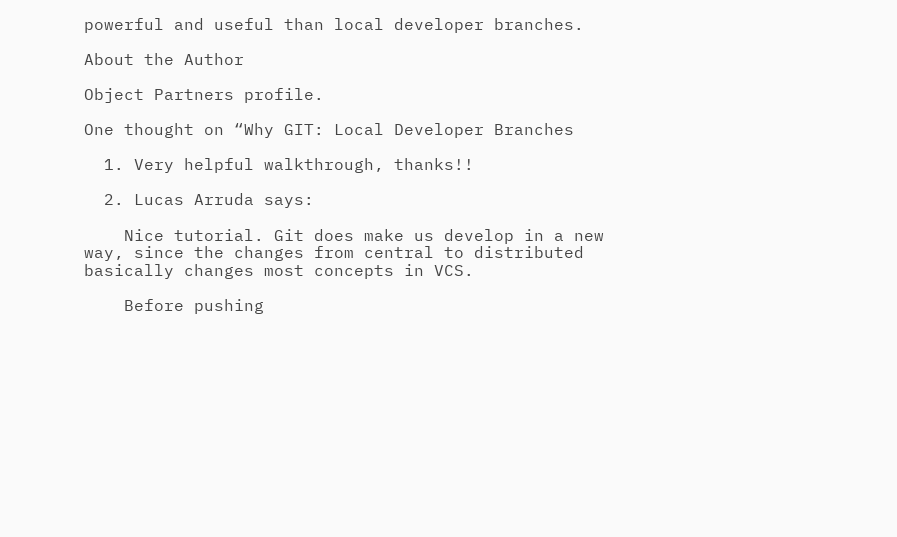powerful and useful than local developer branches.

About the Author

Object Partners profile.

One thought on “Why GIT: Local Developer Branches

  1. Very helpful walkthrough, thanks!!

  2. Lucas Arruda says:

    Nice tutorial. Git does make us develop in a new way, since the changes from central to distributed basically changes most concepts in VCS.

    Before pushing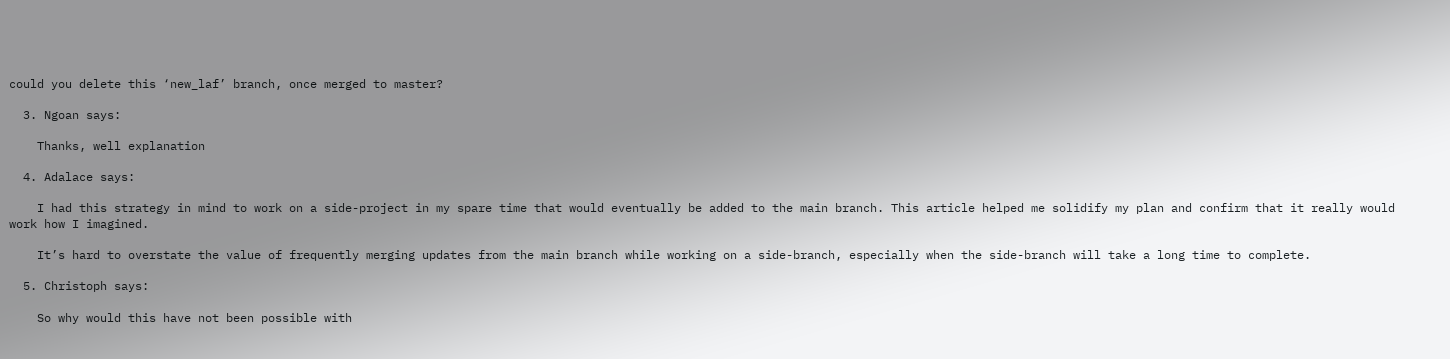could you delete this ‘new_laf’ branch, once merged to master?

  3. Ngoan says:

    Thanks, well explanation

  4. Adalace says:

    I had this strategy in mind to work on a side-project in my spare time that would eventually be added to the main branch. This article helped me solidify my plan and confirm that it really would work how I imagined.

    It’s hard to overstate the value of frequently merging updates from the main branch while working on a side-branch, especially when the side-branch will take a long time to complete.

  5. Christoph says:

    So why would this have not been possible with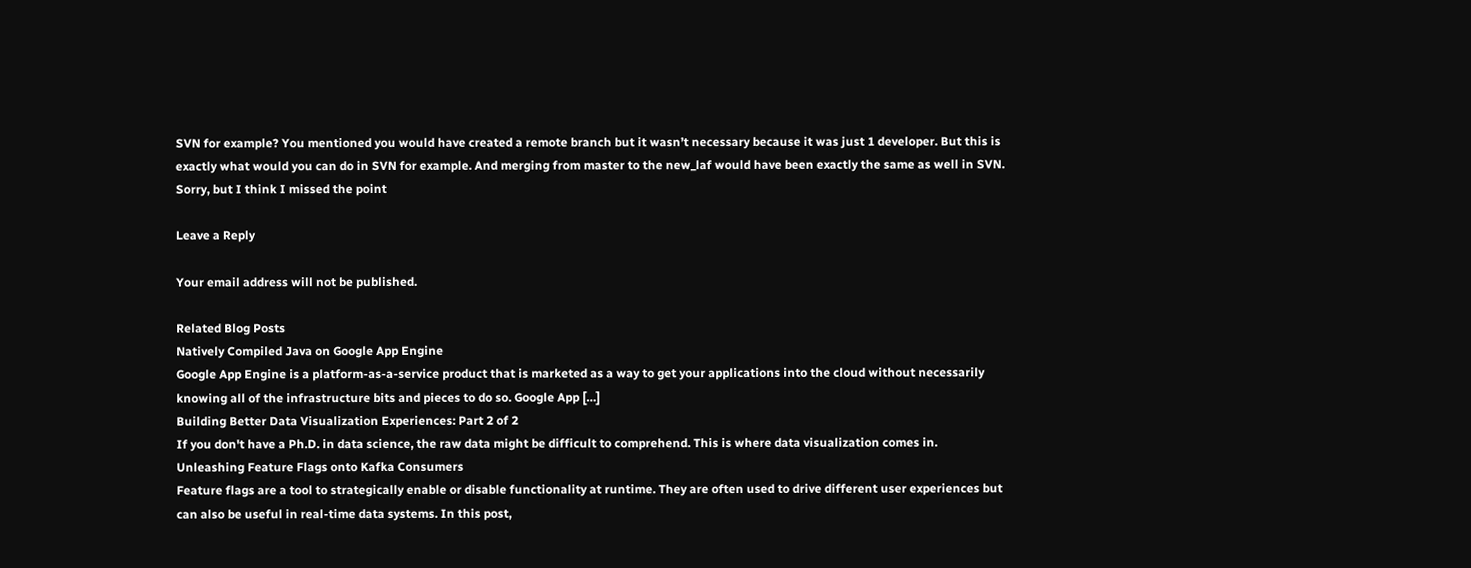SVN for example? You mentioned you would have created a remote branch but it wasn’t necessary because it was just 1 developer. But this is exactly what would you can do in SVN for example. And merging from master to the new_laf would have been exactly the same as well in SVN. Sorry, but I think I missed the point

Leave a Reply

Your email address will not be published.

Related Blog Posts
Natively Compiled Java on Google App Engine
Google App Engine is a platform-as-a-service product that is marketed as a way to get your applications into the cloud without necessarily knowing all of the infrastructure bits and pieces to do so. Google App […]
Building Better Data Visualization Experiences: Part 2 of 2
If you don't have a Ph.D. in data science, the raw data might be difficult to comprehend. This is where data visualization comes in.
Unleashing Feature Flags onto Kafka Consumers
Feature flags are a tool to strategically enable or disable functionality at runtime. They are often used to drive different user experiences but can also be useful in real-time data systems. In this post,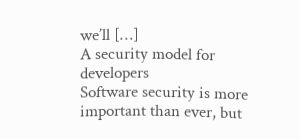we’ll […]
A security model for developers
Software security is more important than ever, but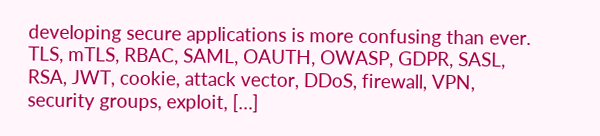developing secure applications is more confusing than ever. TLS, mTLS, RBAC, SAML, OAUTH, OWASP, GDPR, SASL, RSA, JWT, cookie, attack vector, DDoS, firewall, VPN, security groups, exploit, […]